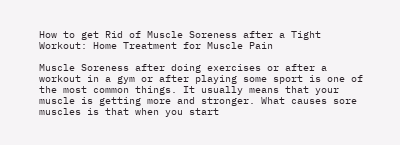How to get Rid of Muscle Soreness after a Tight Workout: Home Treatment for Muscle Pain

Muscle Soreness after doing exercises or after a workout in a gym or after playing some sport is one of the most common things. It usually means that your muscle is getting more and stronger. What causes sore muscles is that when you start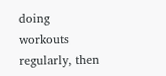doing workouts regularly, then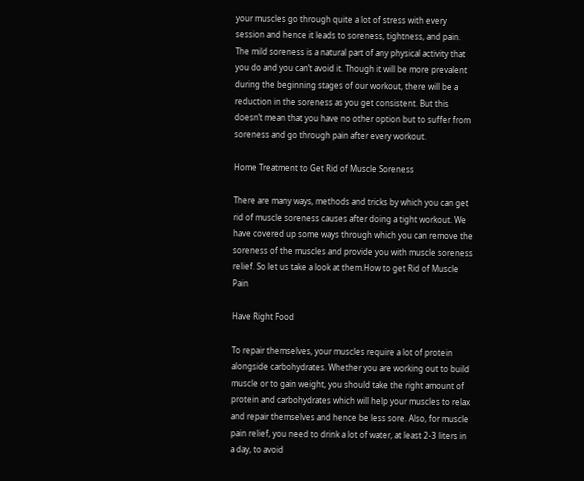your muscles go through quite a lot of stress with every session and hence it leads to soreness, tightness, and pain. The mild soreness is a natural part of any physical activity that you do and you can’t avoid it. Though it will be more prevalent during the beginning stages of our workout, there will be a reduction in the soreness as you get consistent. But this doesn’t mean that you have no other option but to suffer from soreness and go through pain after every workout.

Home Treatment to Get Rid of Muscle Soreness

There are many ways, methods and tricks by which you can get rid of muscle soreness causes after doing a tight workout. We have covered up some ways through which you can remove the soreness of the muscles and provide you with muscle soreness relief. So let us take a look at them.How to get Rid of Muscle Pain

Have Right Food

To repair themselves, your muscles require a lot of protein alongside carbohydrates. Whether you are working out to build muscle or to gain weight, you should take the right amount of protein and carbohydrates which will help your muscles to relax and repair themselves and hence be less sore. Also, for muscle pain relief, you need to drink a lot of water, at least 2-3 liters in a day, to avoid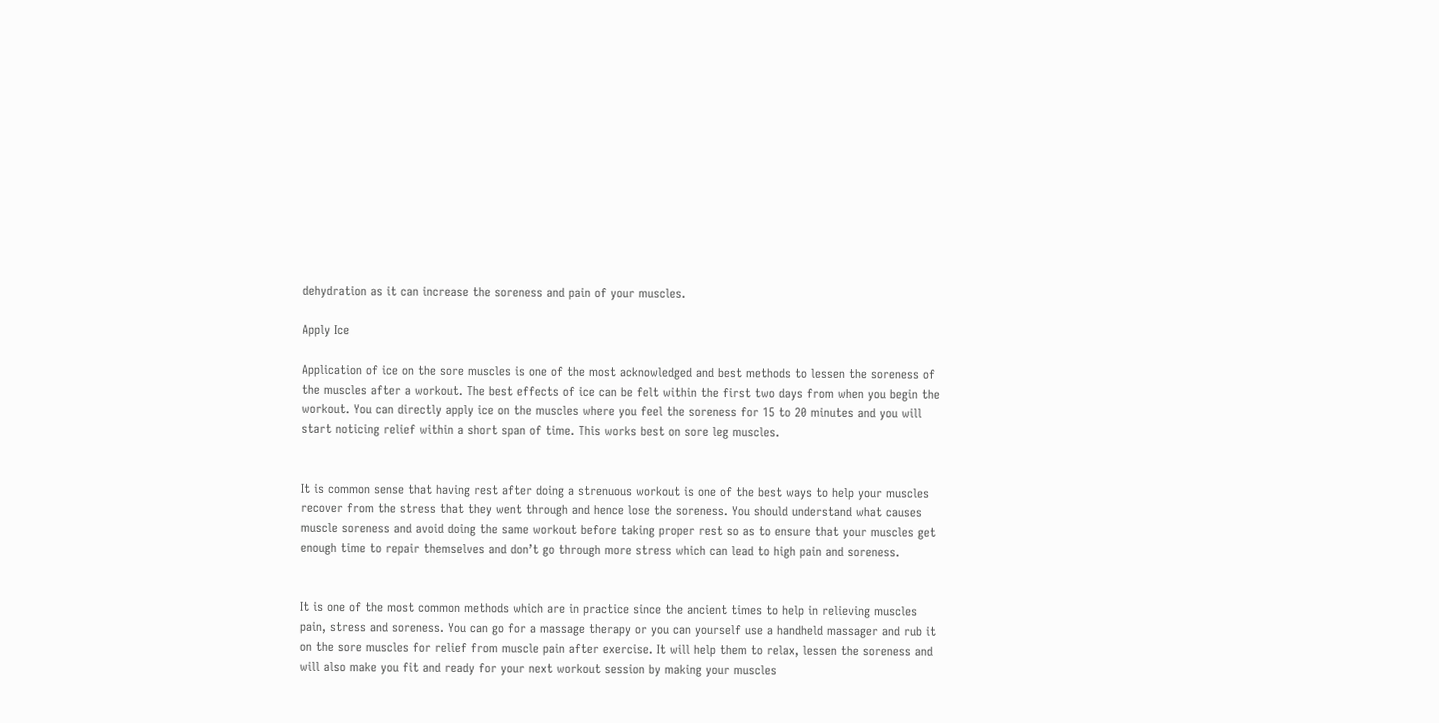dehydration as it can increase the soreness and pain of your muscles.

Apply Ice

Application of ice on the sore muscles is one of the most acknowledged and best methods to lessen the soreness of the muscles after a workout. The best effects of ice can be felt within the first two days from when you begin the workout. You can directly apply ice on the muscles where you feel the soreness for 15 to 20 minutes and you will start noticing relief within a short span of time. This works best on sore leg muscles.


It is common sense that having rest after doing a strenuous workout is one of the best ways to help your muscles recover from the stress that they went through and hence lose the soreness. You should understand what causes muscle soreness and avoid doing the same workout before taking proper rest so as to ensure that your muscles get enough time to repair themselves and don’t go through more stress which can lead to high pain and soreness.


It is one of the most common methods which are in practice since the ancient times to help in relieving muscles pain, stress and soreness. You can go for a massage therapy or you can yourself use a handheld massager and rub it on the sore muscles for relief from muscle pain after exercise. It will help them to relax, lessen the soreness and will also make you fit and ready for your next workout session by making your muscles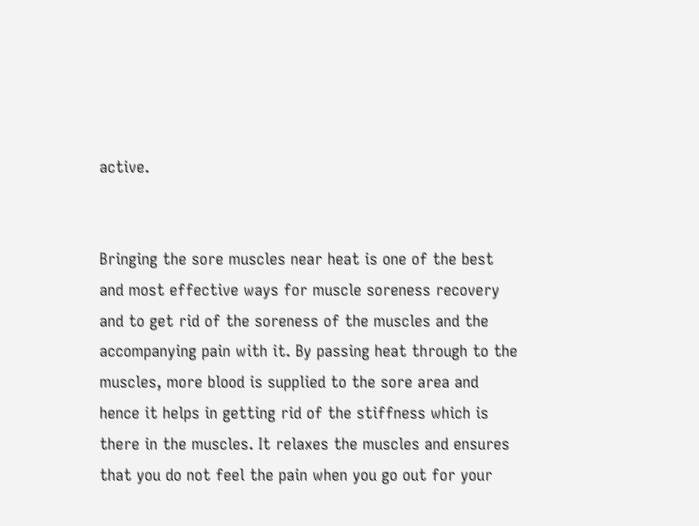active.


Bringing the sore muscles near heat is one of the best and most effective ways for muscle soreness recovery and to get rid of the soreness of the muscles and the accompanying pain with it. By passing heat through to the muscles, more blood is supplied to the sore area and hence it helps in getting rid of the stiffness which is there in the muscles. It relaxes the muscles and ensures that you do not feel the pain when you go out for your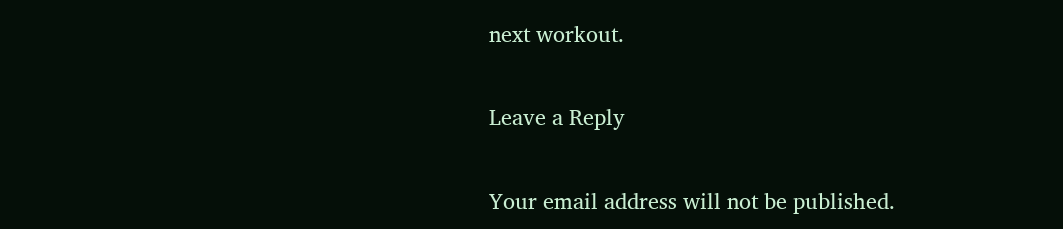next workout.

Leave a Reply

Your email address will not be published.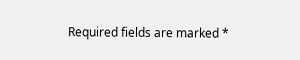Required fields are marked *